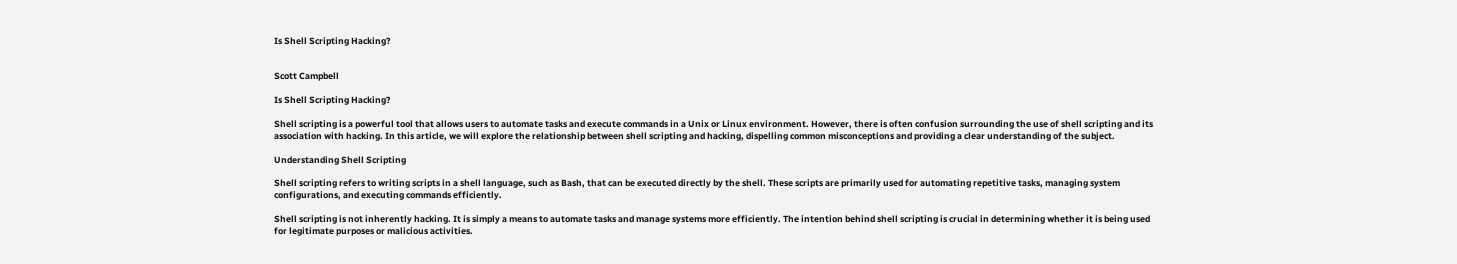Is Shell Scripting Hacking?


Scott Campbell

Is Shell Scripting Hacking?

Shell scripting is a powerful tool that allows users to automate tasks and execute commands in a Unix or Linux environment. However, there is often confusion surrounding the use of shell scripting and its association with hacking. In this article, we will explore the relationship between shell scripting and hacking, dispelling common misconceptions and providing a clear understanding of the subject.

Understanding Shell Scripting

Shell scripting refers to writing scripts in a shell language, such as Bash, that can be executed directly by the shell. These scripts are primarily used for automating repetitive tasks, managing system configurations, and executing commands efficiently.

Shell scripting is not inherently hacking. It is simply a means to automate tasks and manage systems more efficiently. The intention behind shell scripting is crucial in determining whether it is being used for legitimate purposes or malicious activities.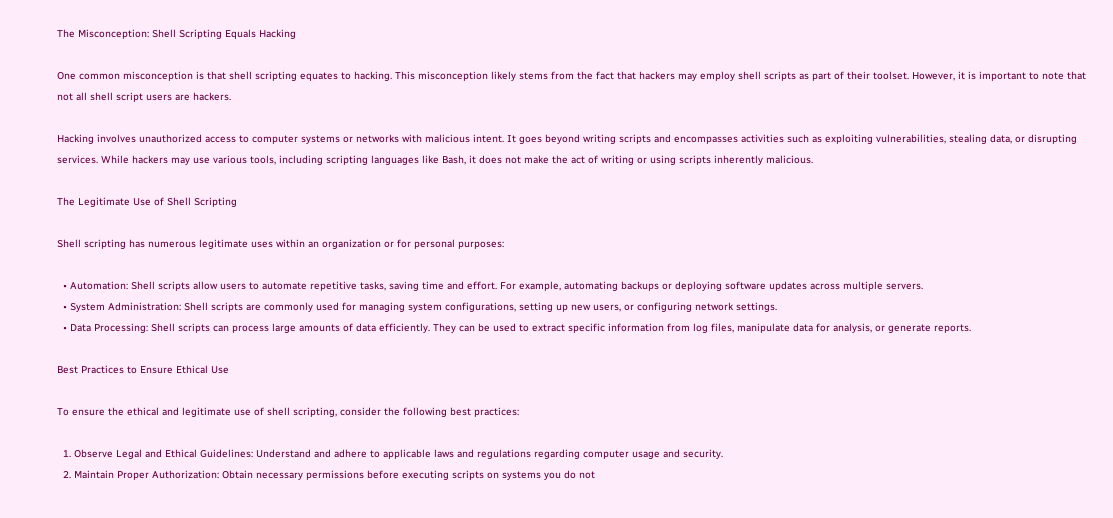The Misconception: Shell Scripting Equals Hacking

One common misconception is that shell scripting equates to hacking. This misconception likely stems from the fact that hackers may employ shell scripts as part of their toolset. However, it is important to note that not all shell script users are hackers.

Hacking involves unauthorized access to computer systems or networks with malicious intent. It goes beyond writing scripts and encompasses activities such as exploiting vulnerabilities, stealing data, or disrupting services. While hackers may use various tools, including scripting languages like Bash, it does not make the act of writing or using scripts inherently malicious.

The Legitimate Use of Shell Scripting

Shell scripting has numerous legitimate uses within an organization or for personal purposes:

  • Automation: Shell scripts allow users to automate repetitive tasks, saving time and effort. For example, automating backups or deploying software updates across multiple servers.
  • System Administration: Shell scripts are commonly used for managing system configurations, setting up new users, or configuring network settings.
  • Data Processing: Shell scripts can process large amounts of data efficiently. They can be used to extract specific information from log files, manipulate data for analysis, or generate reports.

Best Practices to Ensure Ethical Use

To ensure the ethical and legitimate use of shell scripting, consider the following best practices:

  1. Observe Legal and Ethical Guidelines: Understand and adhere to applicable laws and regulations regarding computer usage and security.
  2. Maintain Proper Authorization: Obtain necessary permissions before executing scripts on systems you do not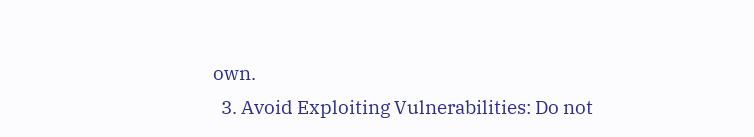own.
  3. Avoid Exploiting Vulnerabilities: Do not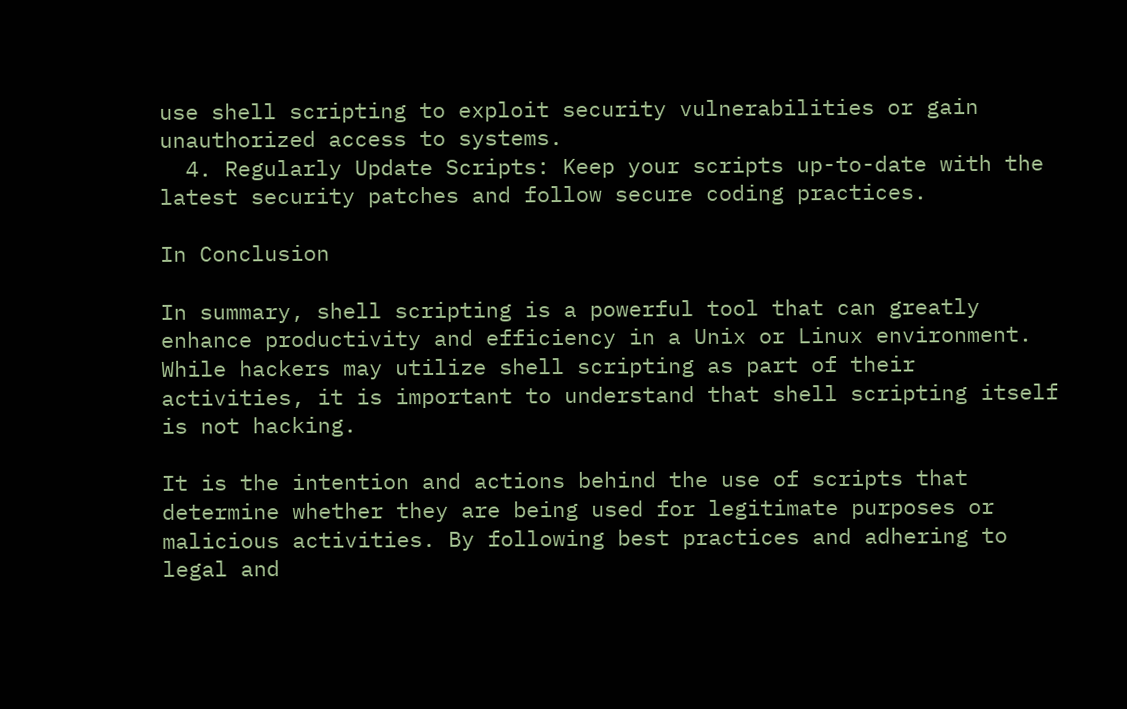use shell scripting to exploit security vulnerabilities or gain unauthorized access to systems.
  4. Regularly Update Scripts: Keep your scripts up-to-date with the latest security patches and follow secure coding practices.

In Conclusion

In summary, shell scripting is a powerful tool that can greatly enhance productivity and efficiency in a Unix or Linux environment. While hackers may utilize shell scripting as part of their activities, it is important to understand that shell scripting itself is not hacking.

It is the intention and actions behind the use of scripts that determine whether they are being used for legitimate purposes or malicious activities. By following best practices and adhering to legal and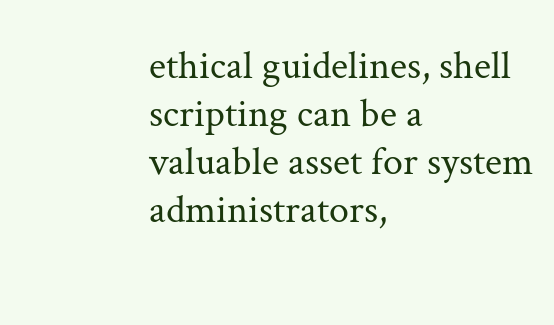ethical guidelines, shell scripting can be a valuable asset for system administrators,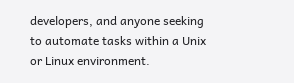developers, and anyone seeking to automate tasks within a Unix or Linux environment.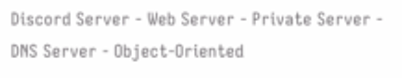Discord Server - Web Server - Private Server - DNS Server - Object-Oriented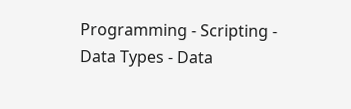Programming - Scripting - Data Types - Data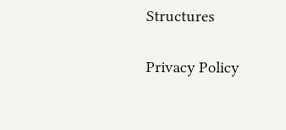Structures

Privacy Policy